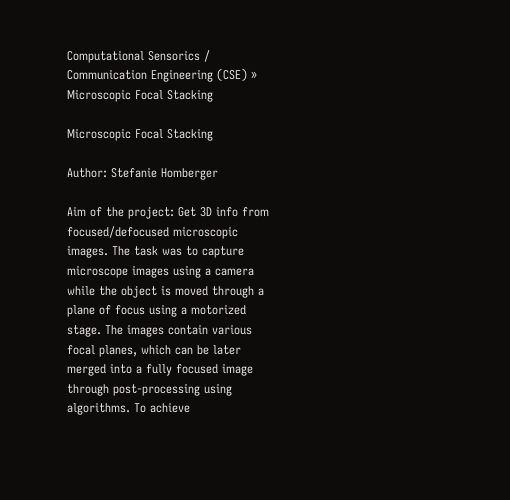Computational Sensorics / Communication Engineering (CSE) » Microscopic Focal Stacking

Microscopic Focal Stacking

Author: Stefanie Homberger

Aim of the project: Get 3D info from focused/defocused microscopic images. The task was to capture microscope images using a camera while the object is moved through a plane of focus using a motorized stage. The images contain various focal planes, which can be later merged into a fully focused image through post-processing using algorithms. To achieve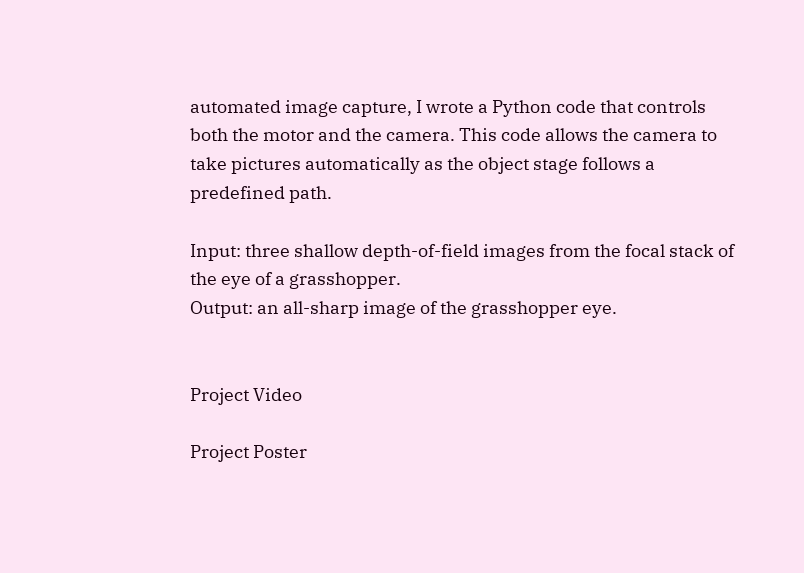automated image capture, I wrote a Python code that controls both the motor and the camera. This code allows the camera to take pictures automatically as the object stage follows a predefined path.

Input: three shallow depth-of-field images from the focal stack of the eye of a grasshopper.
Output: an all-sharp image of the grasshopper eye.


Project Video

Project Poster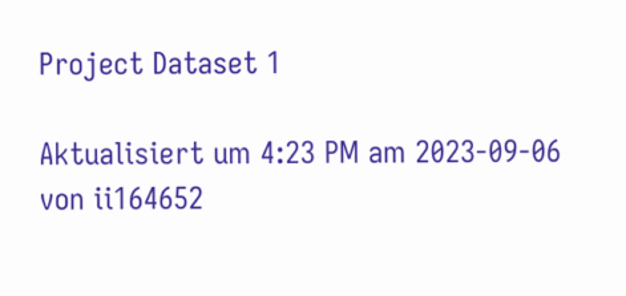Project Dataset 1

Aktualisiert um 4:23 PM am 2023-09-06 von ii164652